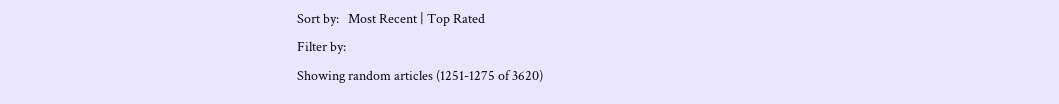Sort by:   Most Recent | Top Rated
Filter by:
Showing random articles (1251-1275 of 3620)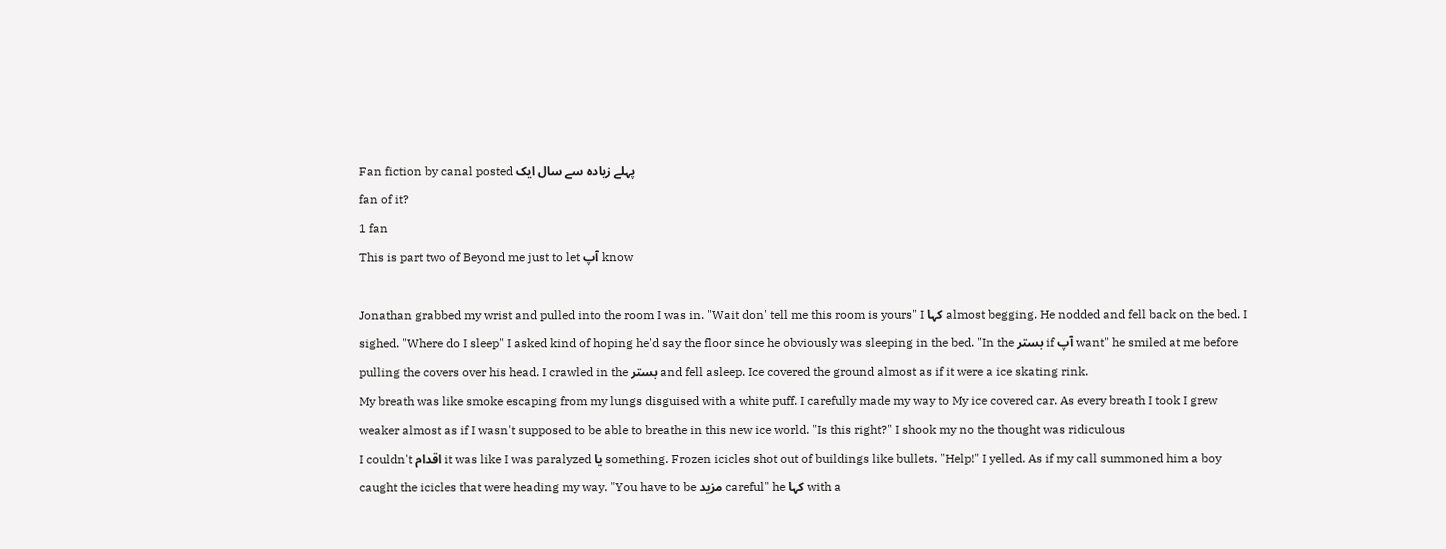Fan fiction by canal posted پہلے زیادہ سے سال ایک
fan of it?
1 fan
This is part two of Beyond me just to let آپ know

Jonathan grabbed my wrist and pulled into the room I was in. "Wait don' tell me this room is yours" I کہا almost begging. He nodded and fell back on the bed. I sighed. "Where do I sleep" I asked kind of hoping he'd say the floor since he obviously was sleeping in the bed. "In the بستر if آپ want" he smiled at me before pulling the covers over his head. I crawled in the بستر and fell asleep. Ice covered the ground almost as if it were a ice skating rink.
My breath was like smoke escaping from my lungs disguised with a white puff. I carefully made my way to My ice covered car. As every breath I took I grew weaker almost as if I wasn't supposed to be able to breathe in this new ice world. "Is this right?" I shook my no the thought was ridiculous
I couldn't اقدام it was like I was paralyzed یا something. Frozen icicles shot out of buildings like bullets. "Help!" I yelled. As if my call summoned him a boy caught the icicles that were heading my way. "You have to be مزید careful" he کہا with a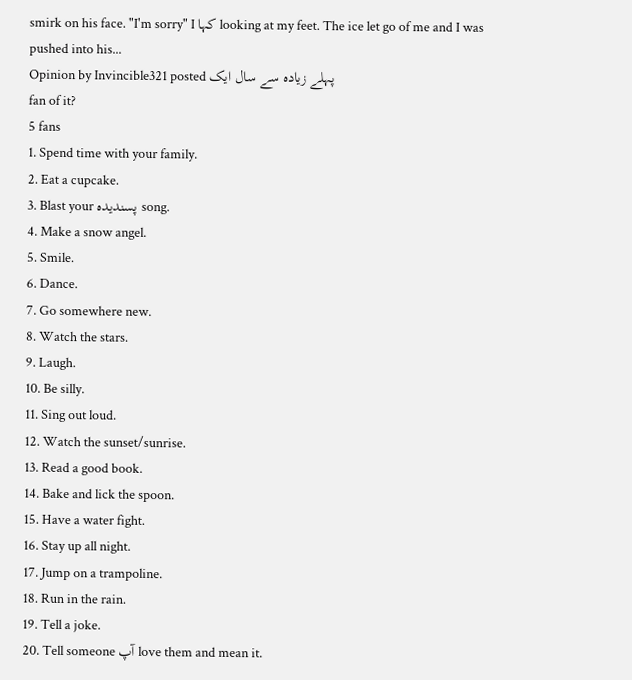smirk on his face. "I'm sorry" I کہا looking at my feet. The ice let go of me and I was pushed into his...
Opinion by Invincible321 posted پہلے زیادہ سے سال ایک
fan of it?
5 fans
1. Spend time with your family.
2. Eat a cupcake.
3. Blast your پسندیدہ song.
4. Make a snow angel.
5. Smile.
6. Dance.
7. Go somewhere new.
8. Watch the stars.
9. Laugh.
10. Be silly.
11. Sing out loud.
12. Watch the sunset/sunrise.
13. Read a good book.
14. Bake and lick the spoon.
15. Have a water fight.
16. Stay up all night.
17. Jump on a trampoline.
18. Run in the rain.
19. Tell a joke.
20. Tell someone آپ love them and mean it.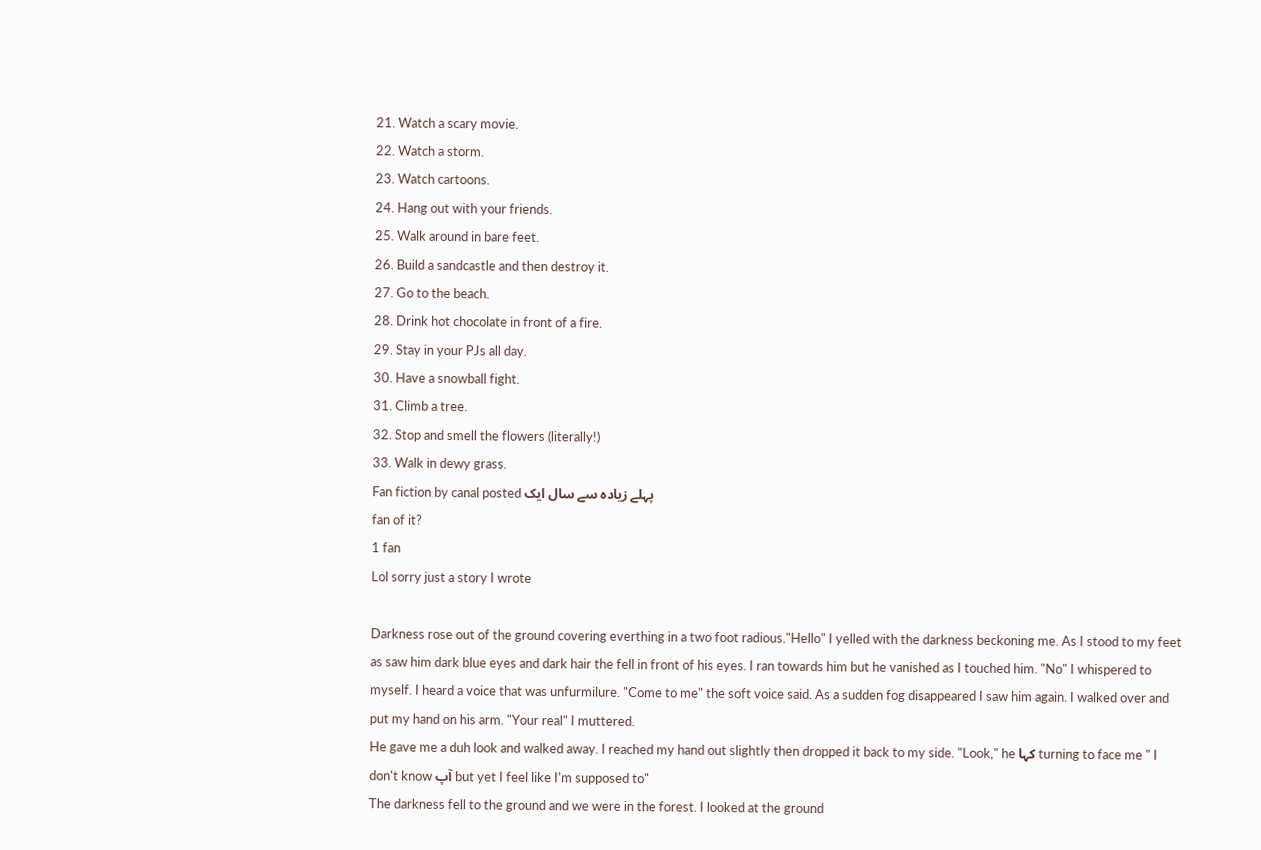21. Watch a scary movie.
22. Watch a storm.
23. Watch cartoons.
24. Hang out with your friends.
25. Walk around in bare feet.
26. Build a sandcastle and then destroy it.
27. Go to the beach.
28. Drink hot chocolate in front of a fire.
29. Stay in your PJs all day.
30. Have a snowball fight.
31. Climb a tree.
32. Stop and smell the flowers (literally!)
33. Walk in dewy grass.
Fan fiction by canal posted پہلے زیادہ سے سال ایک
fan of it?
1 fan
Lol sorry just a story I wrote

Darkness rose out of the ground covering everthing in a two foot radious."Hello" I yelled with the darkness beckoning me. As I stood to my feet as saw him dark blue eyes and dark hair the fell in front of his eyes. I ran towards him but he vanished as I touched him. "No" I whispered to myself. I heard a voice that was unfurmilure. "Come to me" the soft voice said. As a sudden fog disappeared I saw him again. I walked over and put my hand on his arm. "Your real" I muttered.
He gave me a duh look and walked away. I reached my hand out slightly then dropped it back to my side. "Look," he کہا turning to face me " I don't know آپ but yet I feel like I'm supposed to"
The darkness fell to the ground and we were in the forest. I looked at the ground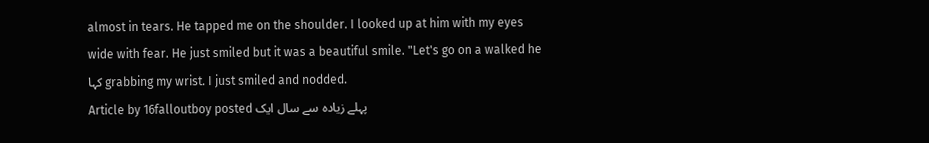almost in tears. He tapped me on the shoulder. I looked up at him with my eyes wide with fear. He just smiled but it was a beautiful smile. "Let's go on a walked he کہا grabbing my wrist. I just smiled and nodded.
Article by 16falloutboy posted پہلے زیادہ سے سال ایک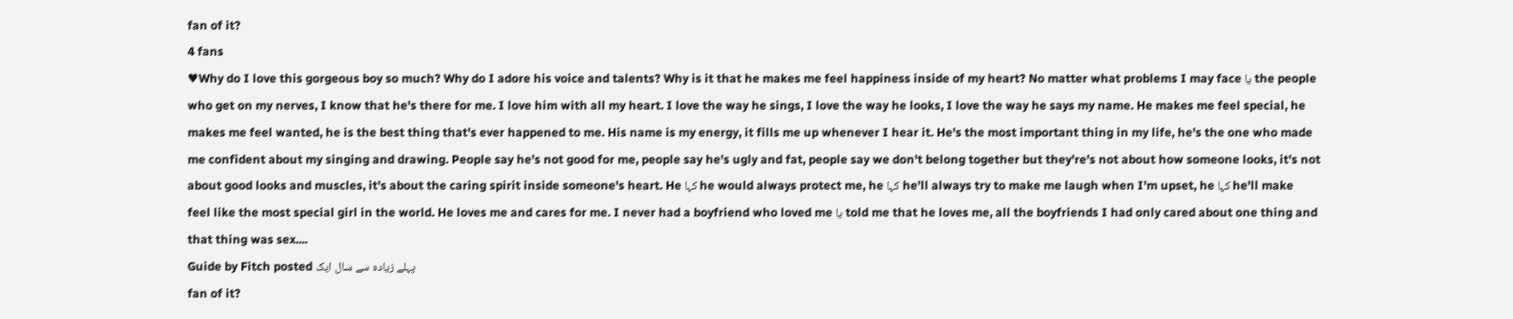fan of it?
4 fans
♥Why do I love this gorgeous boy so much? Why do I adore his voice and talents? Why is it that he makes me feel happiness inside of my heart? No matter what problems I may face یا the people who get on my nerves, I know that he's there for me. I love him with all my heart. I love the way he sings, I love the way he looks, I love the way he says my name. He makes me feel special, he makes me feel wanted, he is the best thing that's ever happened to me. His name is my energy, it fills me up whenever I hear it. He's the most important thing in my life, he's the one who made me confident about my singing and drawing. People say he's not good for me, people say he's ugly and fat, people say we don't belong together but they're's not about how someone looks, it's not about good looks and muscles, it's about the caring spirit inside someone's heart. He کہا he would always protect me, he کہا he'll always try to make me laugh when I'm upset, he کہا he'll make feel like the most special girl in the world. He loves me and cares for me. I never had a boyfriend who loved me یا told me that he loves me, all the boyfriends I had only cared about one thing and that thing was sex....
Guide by Fitch posted پہلے زیادہ سے سال ایک
fan of it?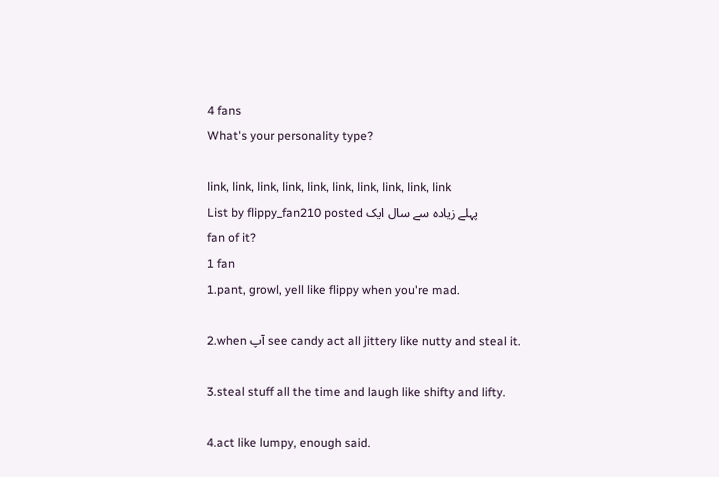4 fans
What's your personality type?

link, link, link, link, link, link, link, link, link, link
List by flippy_fan210 posted پہلے زیادہ سے سال ایک
fan of it?
1 fan
1.pant, growl, yell like flippy when you're mad.

2.when آپ see candy act all jittery like nutty and steal it.

3.steal stuff all the time and laugh like shifty and lifty.

4.act like lumpy, enough said.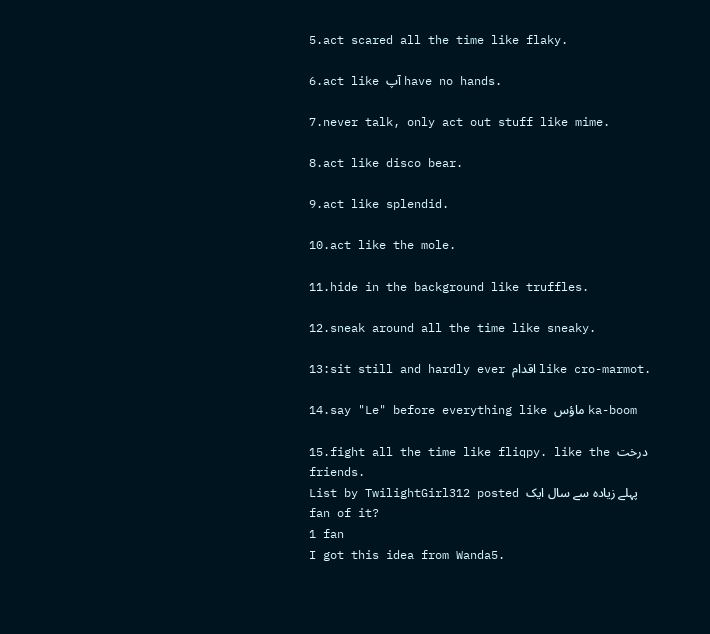5.act scared all the time like flaky.

6.act like آپ have no hands.

7.never talk, only act out stuff like mime.

8.act like disco bear.

9.act like splendid.

10.act like the mole.

11.hide in the background like truffles.

12.sneak around all the time like sneaky.

13:sit still and hardly ever اقدام like cro-marmot.

14.say "Le" before everything like ماؤس ka-boom

15.fight all the time like fliqpy. like the درخت friends.
List by TwilightGirl312 posted پہلے زیادہ سے سال ایک
fan of it?
1 fan
I got this idea from Wanda5.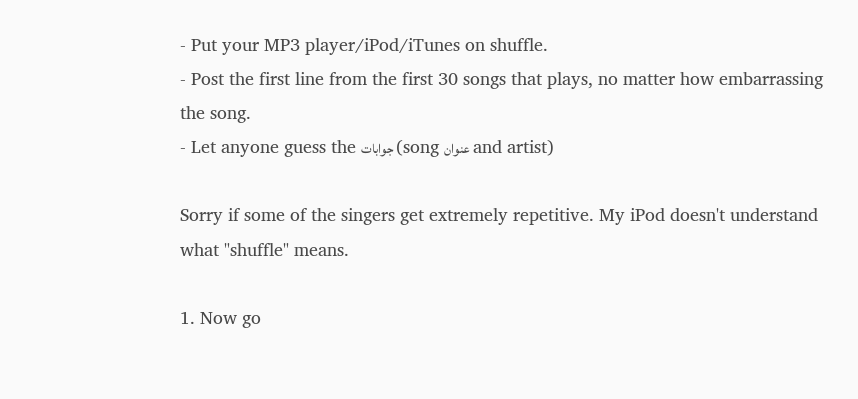- Put your MP3 player/iPod/iTunes on shuffle.
- Post the first line from the first 30 songs that plays, no matter how embarrassing the song.
- Let anyone guess the جوابات (song عنوان and artist)

Sorry if some of the singers get extremely repetitive. My iPod doesn't understand what "shuffle" means.

1. Now go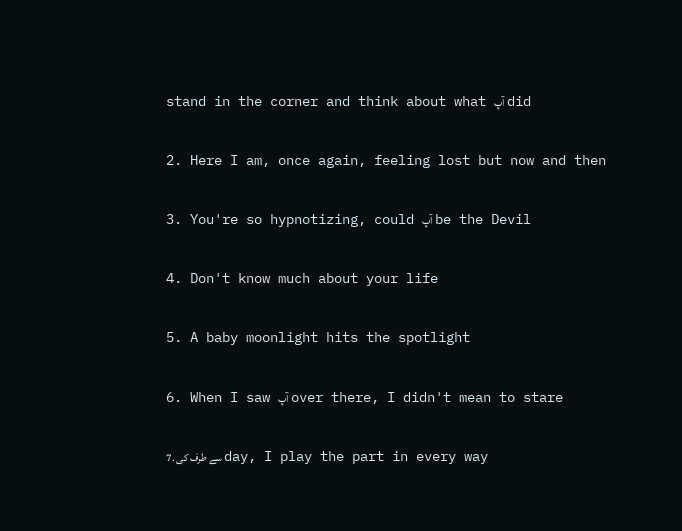stand in the corner and think about what آپ did

2. Here I am, once again, feeling lost but now and then

3. You're so hypnotizing, could آپ be the Devil

4. Don't know much about your life

5. A baby moonlight hits the spotlight

6. When I saw آپ over there, I didn't mean to stare

7. سے طرف کی day, I play the part in every way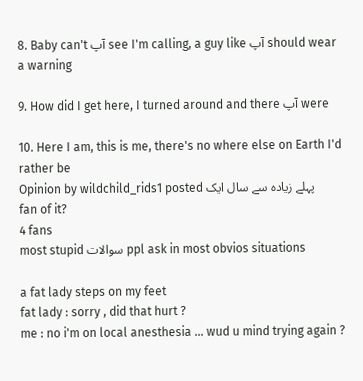8. Baby can't آپ see I'm calling, a guy like آپ should wear a warning

9. How did I get here, I turned around and there آپ were

10. Here I am, this is me, there's no where else on Earth I'd rather be
Opinion by wildchild_rids1 posted پہلے زیادہ سے سال ایک
fan of it?
4 fans
most stupid سوالات ppl ask in most obvios situations

a fat lady steps on my feet
fat lady : sorry , did that hurt ?
me : no i'm on local anesthesia ... wud u mind trying again ?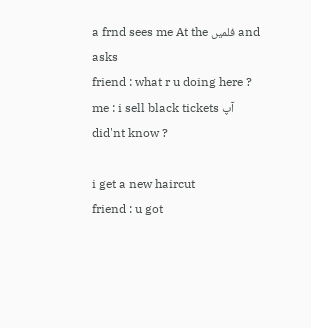a frnd sees me At the فلمیں and asks
friend : what r u doing here ?
me : i sell black tickets آپ did'nt know ?

i get a new haircut
friend : u got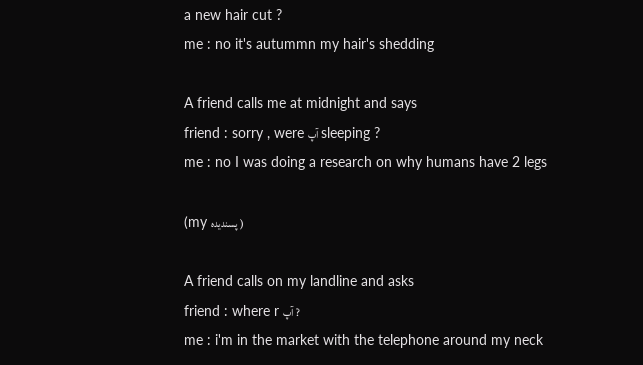a new hair cut ?
me : no it's autummn my hair's shedding

A friend calls me at midnight and says
friend : sorry , were آپ sleeping ?
me : no I was doing a research on why humans have 2 legs

(my پسندیدہ )

A friend calls on my landline and asks
friend : where r آپ ?
me : i'm in the market with the telephone around my neck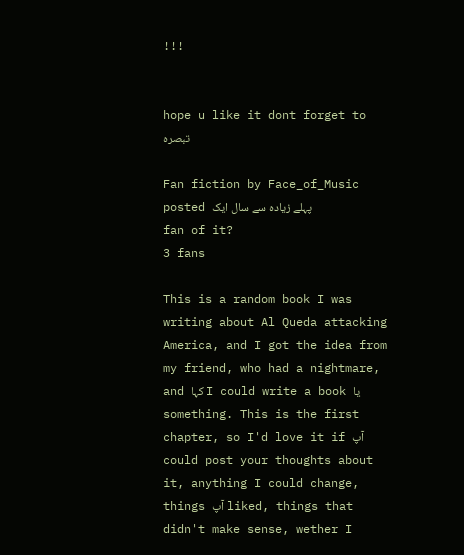!!!


hope u like it dont forget to تبصرہ

Fan fiction by Face_of_Music posted پہلے زیادہ سے سال ایک
fan of it?
3 fans

This is a random book I was writing about Al Queda attacking America, and I got the idea from my friend, who had a nightmare, and کہا I could write a book یا something. This is the first chapter, so I'd love it if آپ could post your thoughts about it, anything I could change, things آپ liked, things that didn't make sense, wether I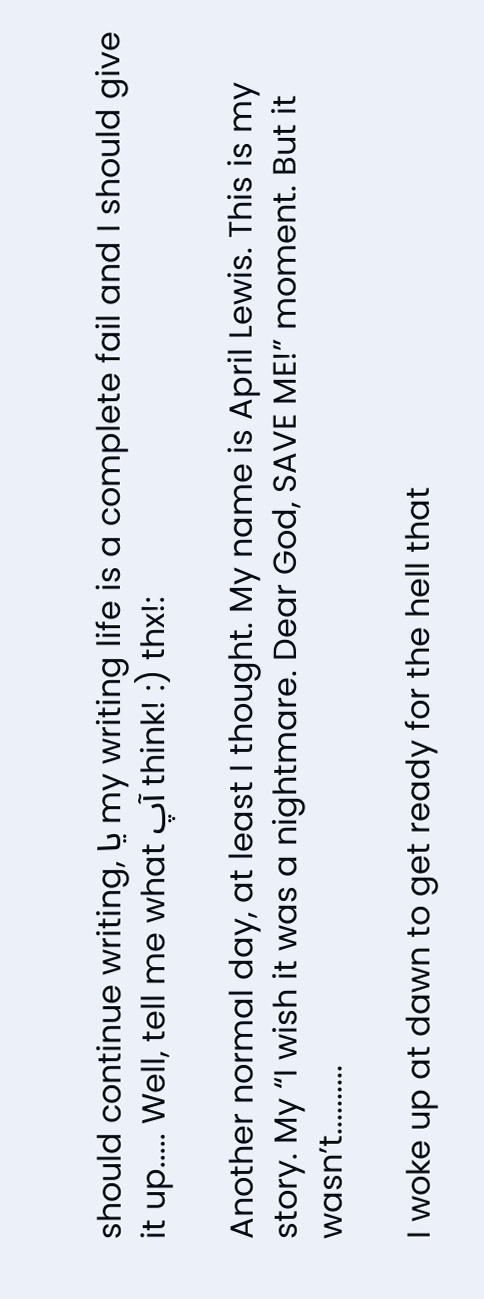should continue writing, یا my writing life is a complete fail and I should give it up..... Well, tell me what آپ think! :) thx!:

Another normal day, at least I thought. My name is April Lewis. This is my story. My “I wish it was a nightmare. Dear God, SAVE ME!” moment. But it wasn’t..........

I woke up at dawn to get ready for the hell that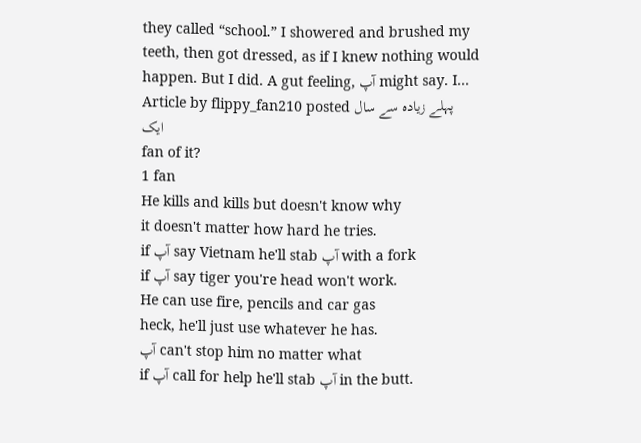they called “school.” I showered and brushed my teeth, then got dressed, as if I knew nothing would happen. But I did. A gut feeling, آپ might say. I...
Article by flippy_fan210 posted پہلے زیادہ سے سال ایک
fan of it?
1 fan
He kills and kills but doesn't know why
it doesn't matter how hard he tries.
if آپ say Vietnam he'll stab آپ with a fork
if آپ say tiger you're head won't work.
He can use fire, pencils and car gas
heck, he'll just use whatever he has.
آپ can't stop him no matter what
if آپ call for help he'll stab آپ in the butt.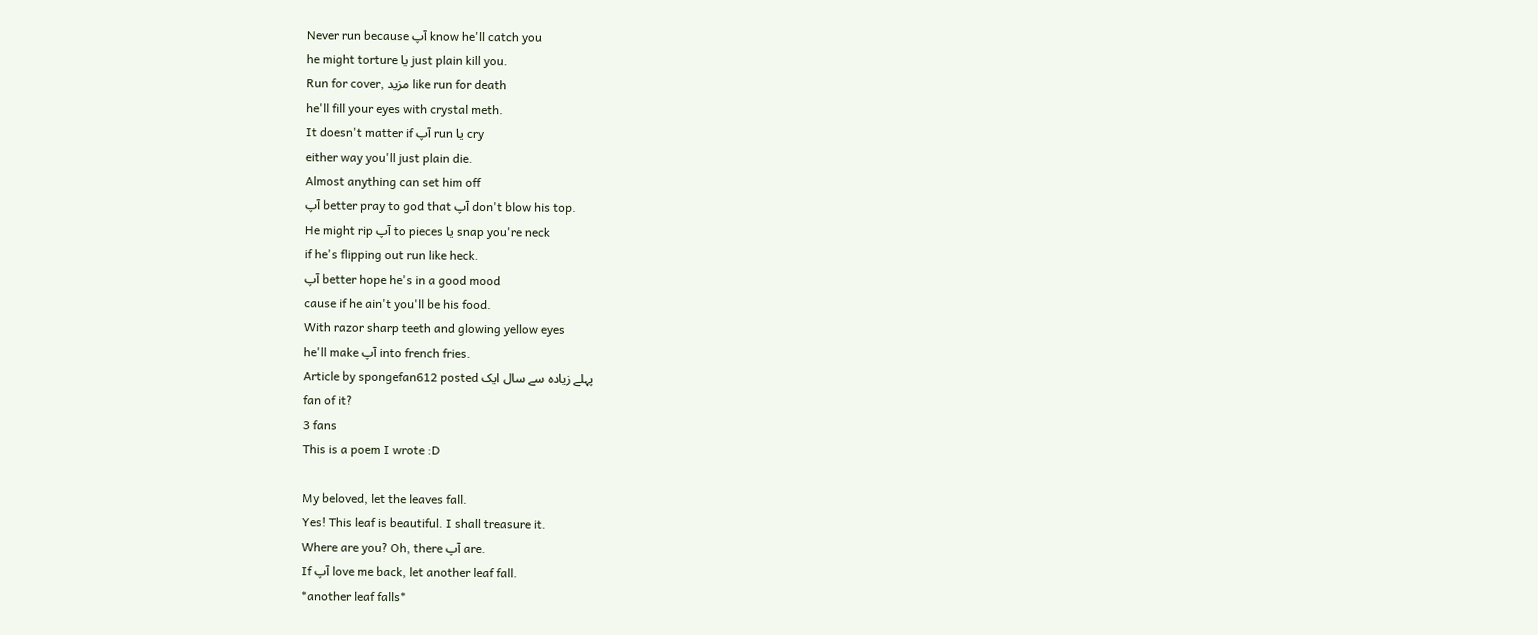Never run because آپ know he'll catch you
he might torture یا just plain kill you.
Run for cover, مزید like run for death
he'll fill your eyes with crystal meth.
It doesn't matter if آپ run یا cry
either way you'll just plain die.
Almost anything can set him off
آپ better pray to god that آپ don't blow his top.
He might rip آپ to pieces یا snap you're neck
if he's flipping out run like heck.
آپ better hope he's in a good mood
cause if he ain't you'll be his food.
With razor sharp teeth and glowing yellow eyes
he'll make آپ into french fries.
Article by spongefan612 posted پہلے زیادہ سے سال ایک
fan of it?
3 fans
This is a poem I wrote :D

My beloved, let the leaves fall.
Yes! This leaf is beautiful. I shall treasure it.
Where are you? Oh, there آپ are.
If آپ love me back, let another leaf fall.
*another leaf falls*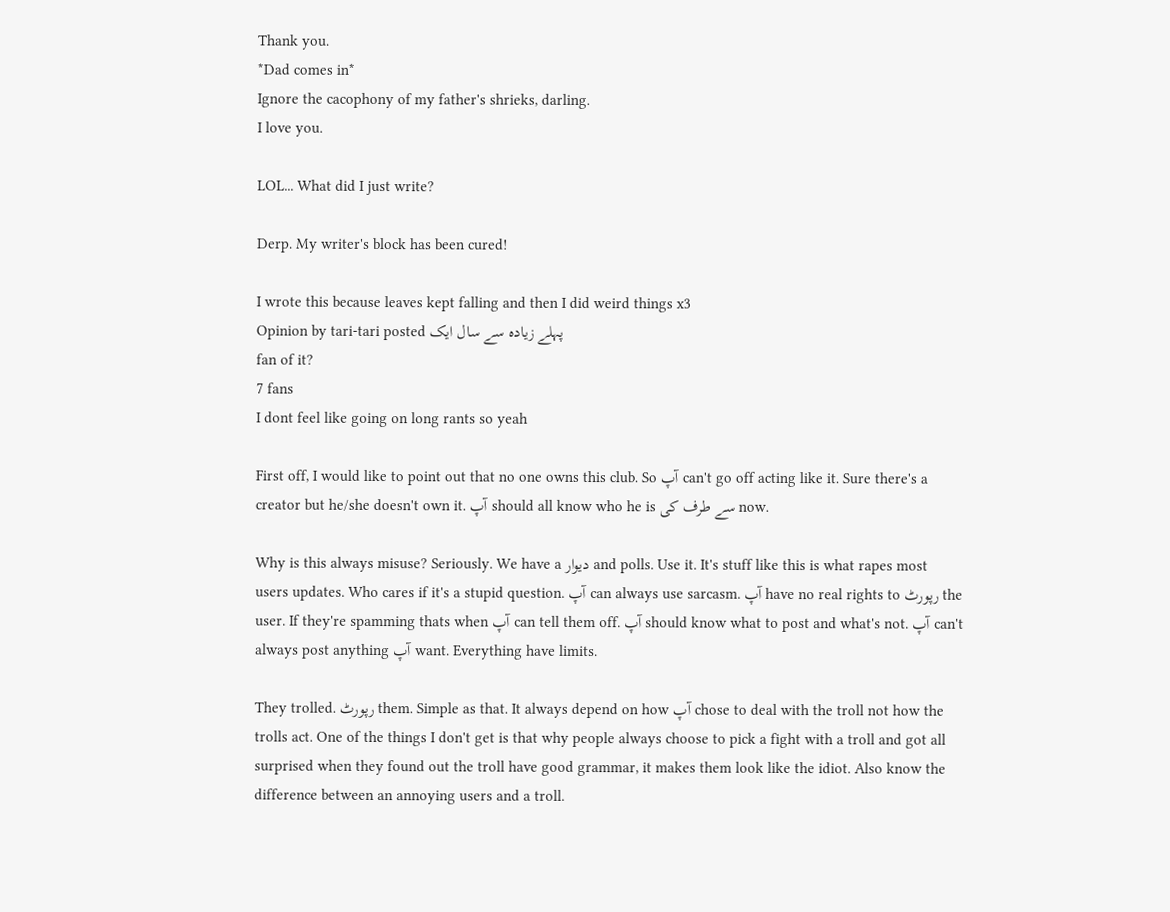Thank you.
*Dad comes in*
Ignore the cacophony of my father's shrieks, darling.
I love you.

LOL... What did I just write?

Derp. My writer's block has been cured!

I wrote this because leaves kept falling and then I did weird things x3
Opinion by tari-tari posted پہلے زیادہ سے سال ایک
fan of it?
7 fans
I dont feel like going on long rants so yeah

First off, I would like to point out that no one owns this club. So آپ can't go off acting like it. Sure there's a creator but he/she doesn't own it. آپ should all know who he is سے طرف کی now.

Why is this always misuse? Seriously. We have a دیوار and polls. Use it. It's stuff like this is what rapes most users updates. Who cares if it's a stupid question. آپ can always use sarcasm. آپ have no real rights to رپورٹ the user. If they're spamming thats when آپ can tell them off. آپ should know what to post and what's not. آپ can't always post anything آپ want. Everything have limits.

They trolled. رپورٹ them. Simple as that. It always depend on how آپ chose to deal with the troll not how the trolls act. One of the things I don't get is that why people always choose to pick a fight with a troll and got all surprised when they found out the troll have good grammar, it makes them look like the idiot. Also know the difference between an annoying users and a troll.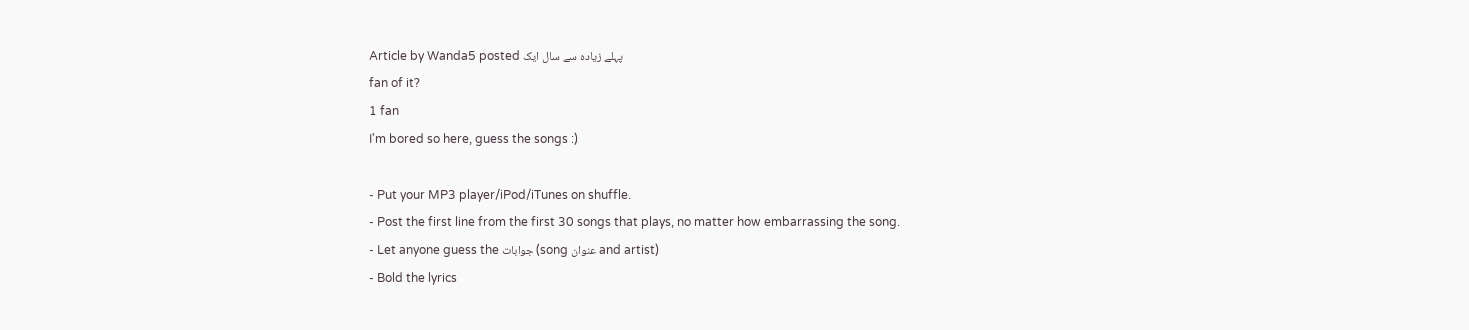Article by Wanda5 posted پہلے زیادہ سے سال ایک
fan of it?
1 fan
I'm bored so here, guess the songs :)

- Put your MP3 player/iPod/iTunes on shuffle.
- Post the first line from the first 30 songs that plays, no matter how embarrassing the song.
- Let anyone guess the جوابات (song عنوان and artist)
- Bold the lyrics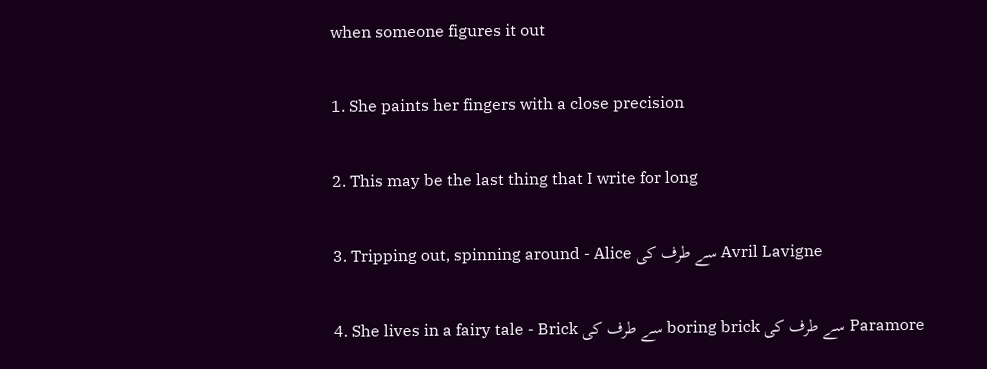when someone figures it out

1. She paints her fingers with a close precision

2. This may be the last thing that I write for long

3. Tripping out, spinning around - Alice سے طرف کی Avril Lavigne

4. She lives in a fairy tale - Brick سے طرف کی boring brick سے طرف کی Paramore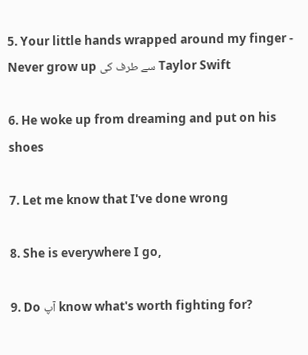5. Your little hands wrapped around my finger - Never grow up سے طرف کی Taylor Swift

6. He woke up from dreaming and put on his shoes

7. Let me know that I've done wrong

8. She is everywhere I go,

9. Do آپ know what's worth fighting for?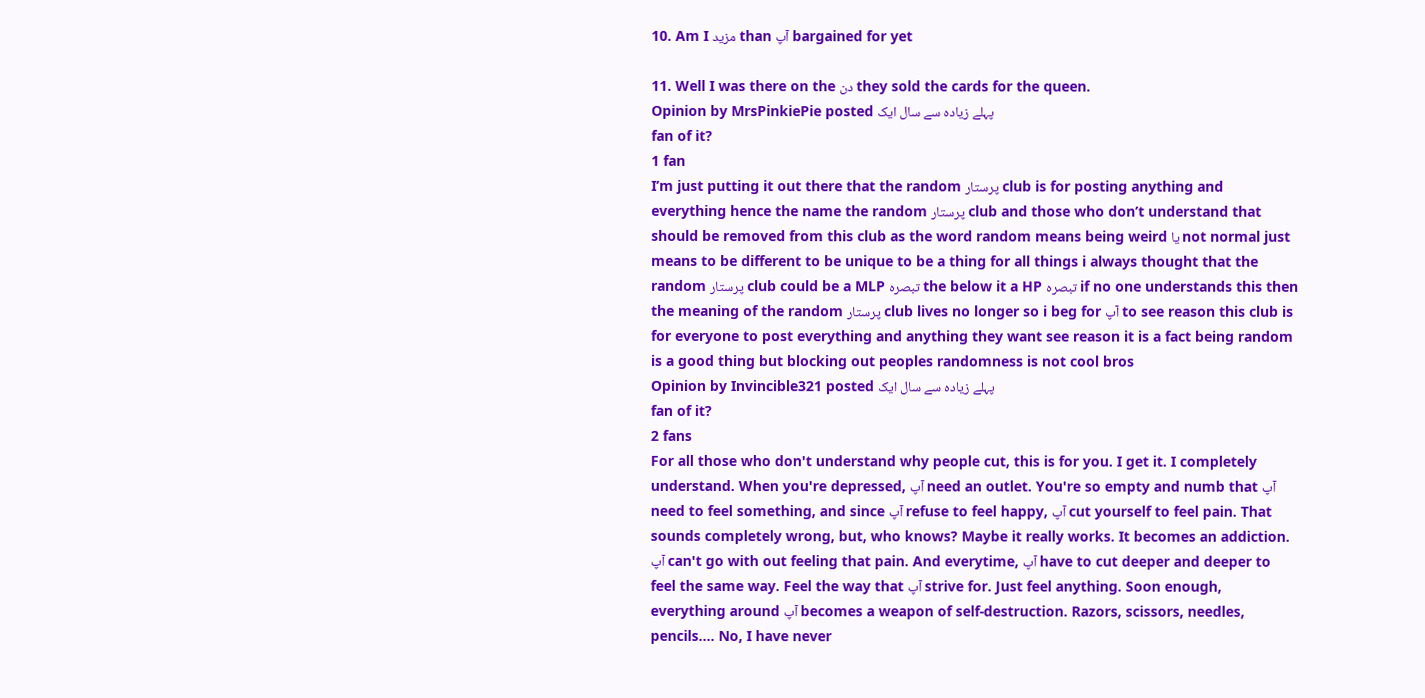10. Am I مزید than آپ bargained for yet

11. Well I was there on the دن they sold the cards for the queen.
Opinion by MrsPinkiePie posted پہلے زیادہ سے سال ایک
fan of it?
1 fan
I’m just putting it out there that the random پرستار club is for posting anything and everything hence the name the random پرستار club and those who don’t understand that should be removed from this club as the word random means being weird یا not normal just means to be different to be unique to be a thing for all things i always thought that the random پرستار club could be a MLP تبصرہ the below it a HP تبصرہ if no one understands this then the meaning of the random پرستار club lives no longer so i beg for آپ to see reason this club is for everyone to post everything and anything they want see reason it is a fact being random is a good thing but blocking out peoples randomness is not cool bros
Opinion by Invincible321 posted پہلے زیادہ سے سال ایک
fan of it?
2 fans
For all those who don't understand why people cut, this is for you. I get it. I completely understand. When you're depressed, آپ need an outlet. You're so empty and numb that آپ need to feel something, and since آپ refuse to feel happy, آپ cut yourself to feel pain. That sounds completely wrong, but, who knows? Maybe it really works. It becomes an addiction. آپ can't go with out feeling that pain. And everytime, آپ have to cut deeper and deeper to feel the same way. Feel the way that آپ strive for. Just feel anything. Soon enough, everything around آپ becomes a weapon of self-destruction. Razors, scissors, needles, pencils.... No, I have never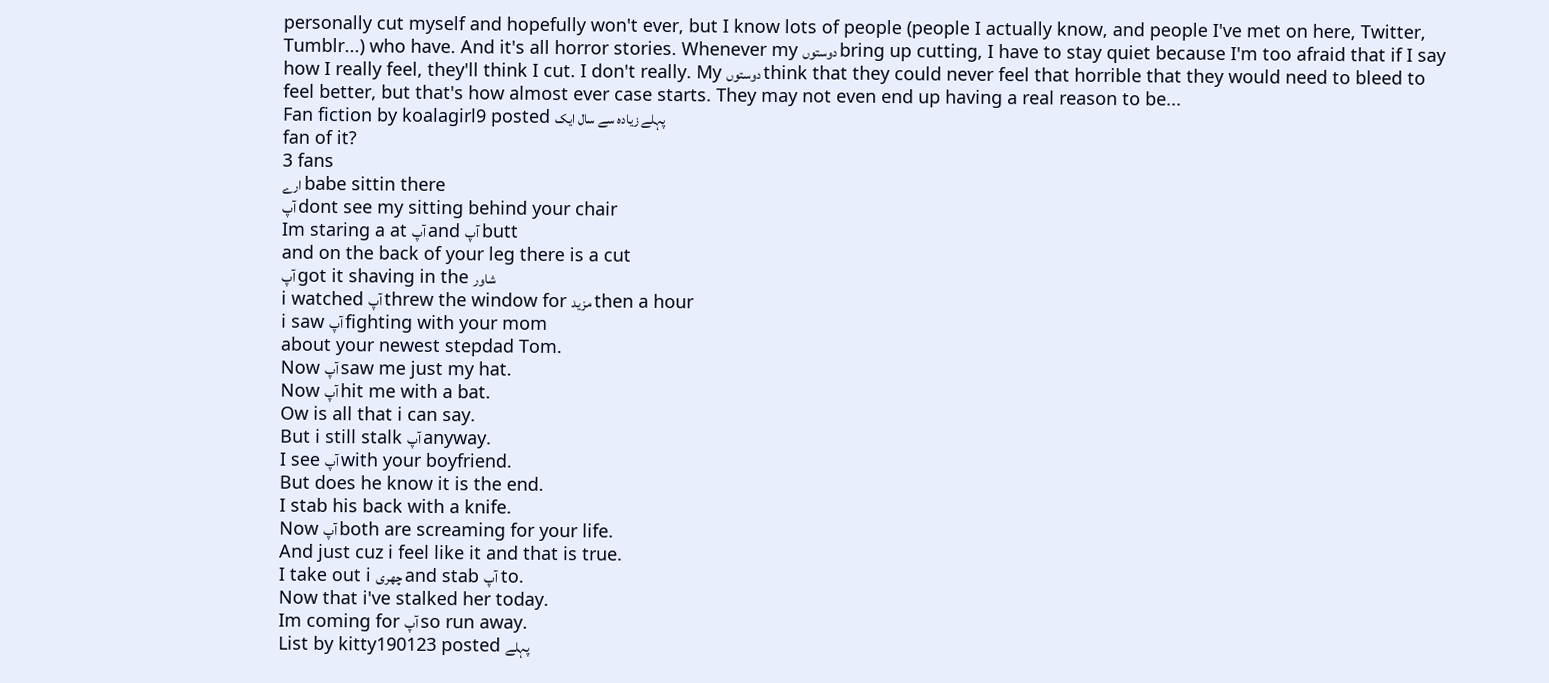personally cut myself and hopefully won't ever, but I know lots of people (people I actually know, and people I've met on here, Twitter, Tumblr...) who have. And it's all horror stories. Whenever my دوستوں bring up cutting, I have to stay quiet because I'm too afraid that if I say how I really feel, they'll think I cut. I don't really. My دوستوں think that they could never feel that horrible that they would need to bleed to feel better, but that's how almost ever case starts. They may not even end up having a real reason to be...
Fan fiction by koalagirl9 posted پہلے زیادہ سے سال ایک
fan of it?
3 fans
ارے babe sittin there
آپ dont see my sitting behind your chair
Im staring a at آپ and آپ butt
and on the back of your leg there is a cut
آپ got it shaving in the شاور
i watched آپ threw the window for مزید then a hour
i saw آپ fighting with your mom
about your newest stepdad Tom.
Now آپ saw me just my hat.
Now آپ hit me with a bat.
Ow is all that i can say.
But i still stalk آپ anyway.
I see آپ with your boyfriend.
But does he know it is the end.
I stab his back with a knife.
Now آپ both are screaming for your life.
And just cuz i feel like it and that is true.
I take out i چھری and stab آپ to.
Now that i've stalked her today.
Im coming for آپ so run away.
List by kitty190123 posted پہلے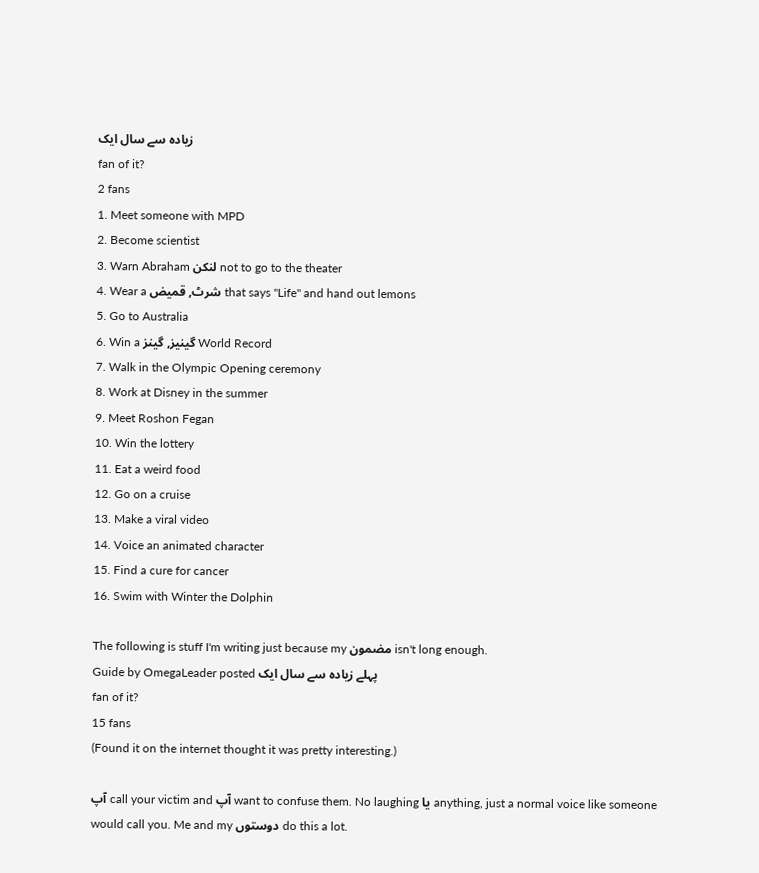زیادہ سے سال ایک
fan of it?
2 fans
1. Meet someone with MPD
2. Become scientist
3. Warn Abraham لنکن not to go to the theater
4. Wear a شرٹ, قمیض that says "Life" and hand out lemons
5. Go to Australia
6. Win a گینیز, گینز World Record
7. Walk in the Olympic Opening ceremony
8. Work at Disney in the summer
9. Meet Roshon Fegan
10. Win the lottery
11. Eat a weird food
12. Go on a cruise
13. Make a viral video
14. Voice an animated character
15. Find a cure for cancer
16. Swim with Winter the Dolphin

The following is stuff I'm writing just because my مضمون isn't long enough.
Guide by OmegaLeader posted پہلے زیادہ سے سال ایک
fan of it?
15 fans
(Found it on the internet thought it was pretty interesting.)

آپ call your victim and آپ want to confuse them. No laughing یا anything, just a normal voice like someone would call you. Me and my دوستوں do this a lot.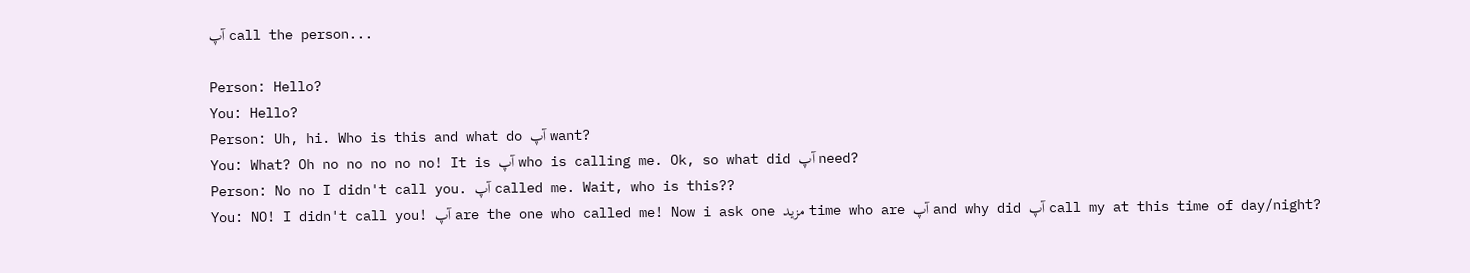آپ call the person...

Person: Hello?
You: Hello?
Person: Uh, hi. Who is this and what do آپ want?
You: What? Oh no no no no no! It is آپ who is calling me. Ok, so what did آپ need?
Person: No no I didn't call you. آپ called me. Wait, who is this??
You: NO! I didn't call you! آپ are the one who called me! Now i ask one مزید time who are آپ and why did آپ call my at this time of day/night?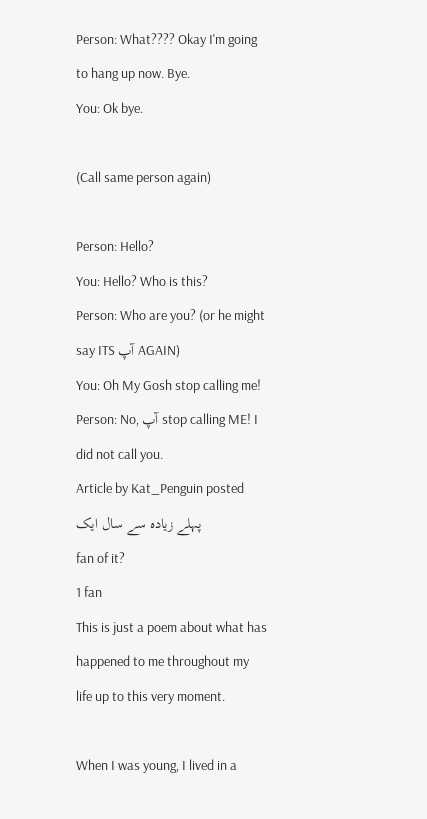Person: What???? Okay I'm going to hang up now. Bye.
You: Ok bye.

(Call same person again)

Person: Hello?
You: Hello? Who is this?
Person: Who are you? (or he might say ITS آپ AGAIN)
You: Oh My Gosh stop calling me!
Person: No, آپ stop calling ME! I did not call you.
Article by Kat_Penguin posted پہلے زیادہ سے سال ایک
fan of it?
1 fan
This is just a poem about what has happened to me throughout my life up to this very moment.

When I was young, I lived in a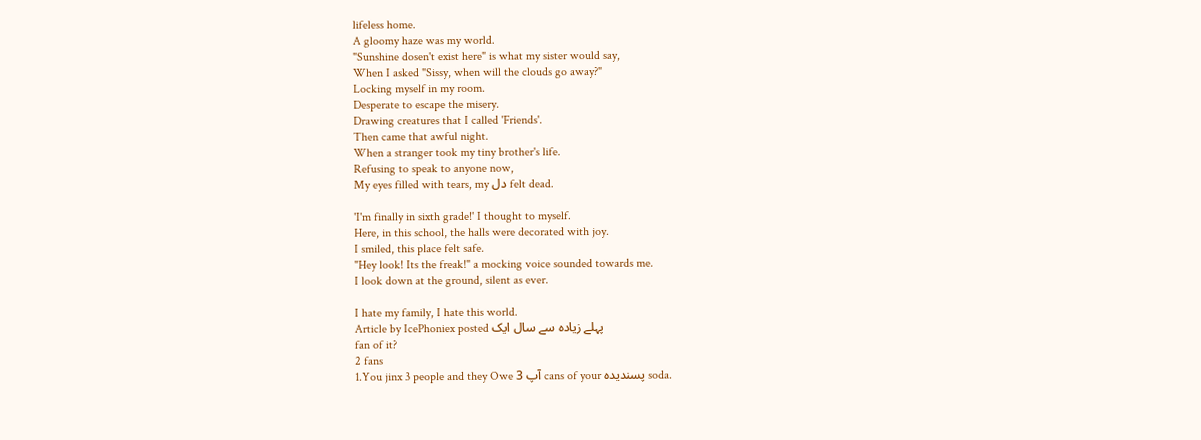lifeless home.
A gloomy haze was my world.
"Sunshine dosen't exist here" is what my sister would say,
When I asked "Sissy, when will the clouds go away?"
Locking myself in my room.
Desperate to escape the misery.
Drawing creatures that I called 'Friends'.
Then came that awful night.
When a stranger took my tiny brother's life.
Refusing to speak to anyone now,
My eyes filled with tears, my دل felt dead.

'I'm finally in sixth grade!' I thought to myself.
Here, in this school, the halls were decorated with joy.
I smiled, this place felt safe.
"Hey look! Its the freak!" a mocking voice sounded towards me.
I look down at the ground, silent as ever.

I hate my family, I hate this world.
Article by IcePhoniex posted پہلے زیادہ سے سال ایک
fan of it?
2 fans
1.You jinx 3 people and they Owe آپ 3 cans of your پسندیدہ soda.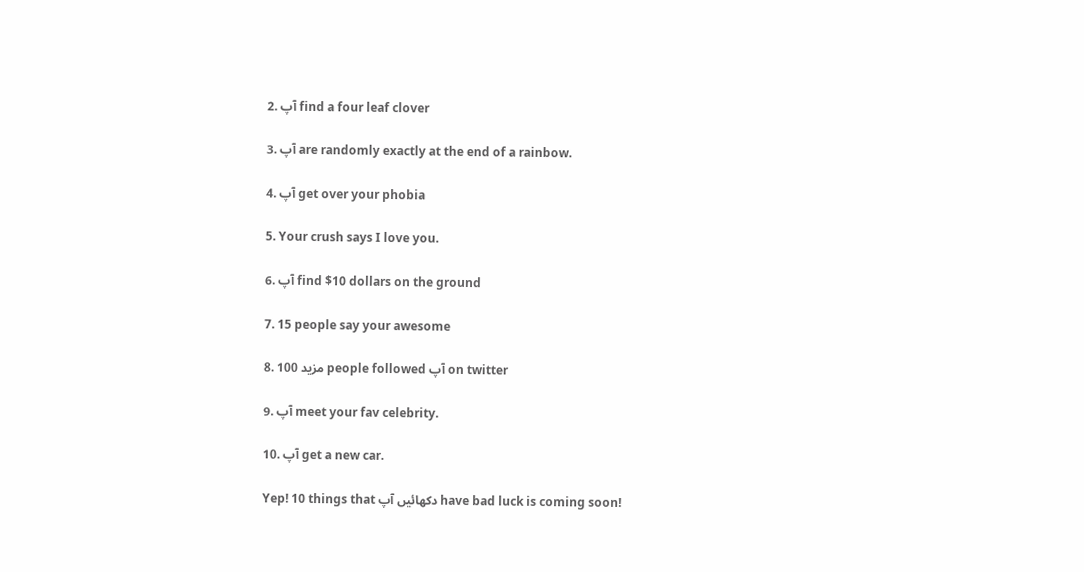2. آپ find a four leaf clover

3. آپ are randomly exactly at the end of a rainbow.

4. آپ get over your phobia

5. Your crush says I love you.

6. آپ find $10 dollars on the ground

7. 15 people say your awesome

8. 100 مزید people followed آپ on twitter

9. آپ meet your fav celebrity.

10. آپ get a new car.

Yep! 10 things that دکھائیں آپ have bad luck is coming soon!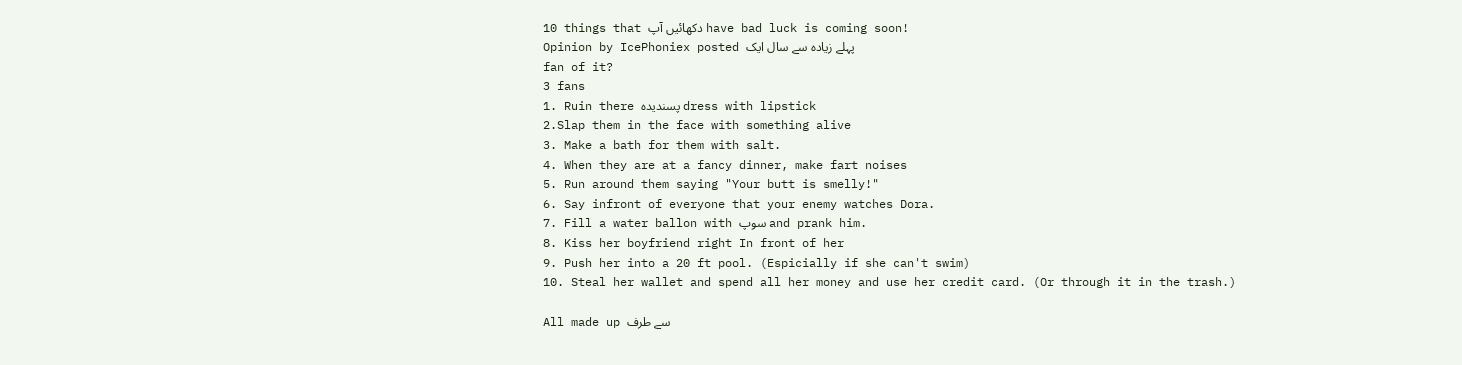10 things that دکھائیں آپ have bad luck is coming soon!
Opinion by IcePhoniex posted پہلے زیادہ سے سال ایک
fan of it?
3 fans
1. Ruin there پسندیدہ dress with lipstick
2.Slap them in the face with something alive
3. Make a bath for them with salt.
4. When they are at a fancy dinner, make fart noises
5. Run around them saying "Your butt is smelly!"
6. Say infront of everyone that your enemy watches Dora.
7. Fill a water ballon with سوپ and prank him.
8. Kiss her boyfriend right In front of her
9. Push her into a 20 ft pool. (Espicially if she can't swim)
10. Steal her wallet and spend all her money and use her credit card. (Or through it in the trash.)

All made up سے طرف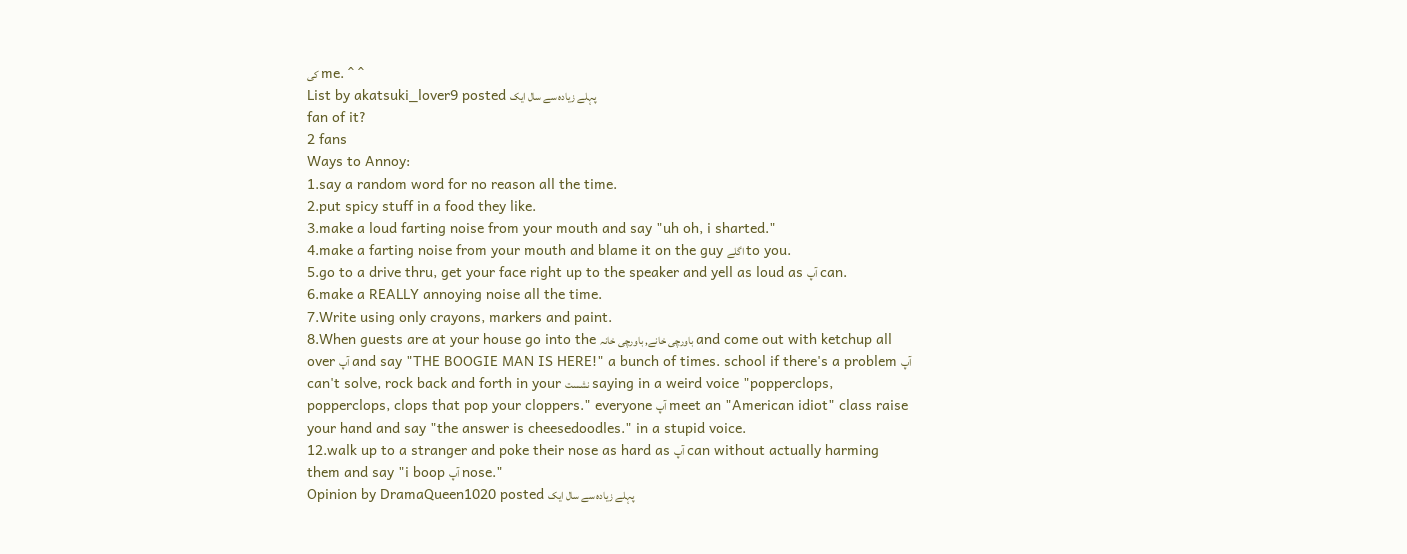کی me. ^ ^
List by akatsuki_lover9 posted پہلے زیادہ سے سال ایک
fan of it?
2 fans
Ways to Annoy:
1.say a random word for no reason all the time.
2.put spicy stuff in a food they like.
3.make a loud farting noise from your mouth and say "uh oh, i sharted."
4.make a farting noise from your mouth and blame it on the guy اگلے to you.
5.go to a drive thru, get your face right up to the speaker and yell as loud as آپ can.
6.make a REALLY annoying noise all the time.
7.Write using only crayons, markers and paint.
8.When guests are at your house go into the باورچی خانے, باورچی خانہ and come out with ketchup all over آپ and say "THE BOOGIE MAN IS HERE!" a bunch of times. school if there's a problem آپ can't solve, rock back and forth in your نشست saying in a weird voice "popperclops, popperclops, clops that pop your cloppers." everyone آپ meet an "American idiot" class raise your hand and say "the answer is cheesedoodles." in a stupid voice.
12.walk up to a stranger and poke their nose as hard as آپ can without actually harming them and say "i boop آپ nose."
Opinion by DramaQueen1020 posted پہلے زیادہ سے سال ایک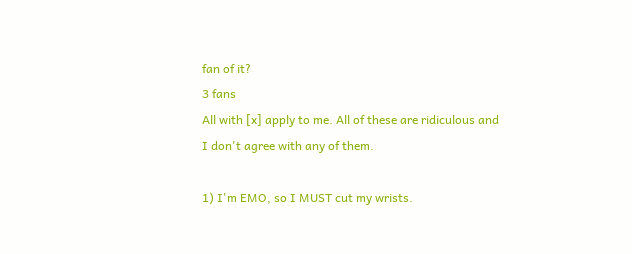fan of it?
3 fans
All with [x] apply to me. All of these are ridiculous and I don't agree with any of them.

1) I'm EMO, so I MUST cut my wrists.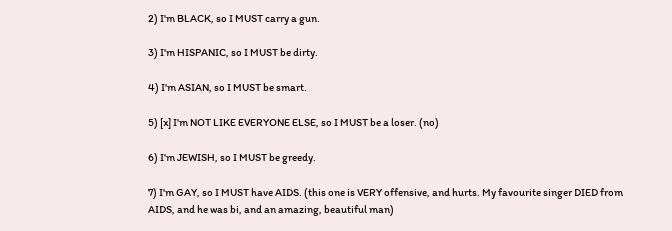2) I'm BLACK, so I MUST carry a gun.

3) I'm HISPANIC, so I MUST be dirty.

4) I'm ASIAN, so I MUST be smart.

5) [x] I'm NOT LIKE EVERYONE ELSE, so I MUST be a loser. (no)

6) I'm JEWISH, so I MUST be greedy.

7) I'm GAY, so I MUST have AIDS. (this one is VERY offensive, and hurts. My favourite singer DIED from AIDS, and he was bi, and an amazing, beautiful man)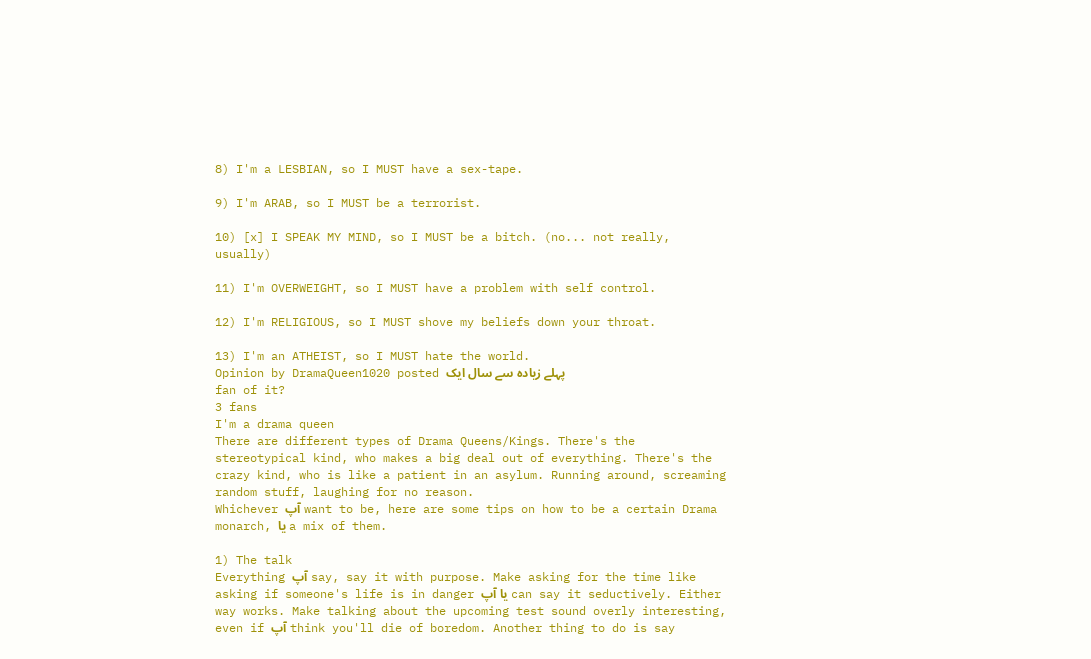8) I'm a LESBIAN, so I MUST have a sex-tape.

9) I'm ARAB, so I MUST be a terrorist.

10) [x] I SPEAK MY MIND, so I MUST be a bitch. (no... not really, usually)

11) I'm OVERWEIGHT, so I MUST have a problem with self control.

12) I'm RELIGIOUS, so I MUST shove my beliefs down your throat.

13) I'm an ATHEIST, so I MUST hate the world.
Opinion by DramaQueen1020 posted پہلے زیادہ سے سال ایک
fan of it?
3 fans
I'm a drama queen
There are different types of Drama Queens/Kings. There's the stereotypical kind, who makes a big deal out of everything. There's the crazy kind, who is like a patient in an asylum. Running around, screaming random stuff, laughing for no reason.
Whichever آپ want to be, here are some tips on how to be a certain Drama monarch, یا a mix of them.

1) The talk
Everything آپ say, say it with purpose. Make asking for the time like asking if someone's life is in danger یا آپ can say it seductively. Either way works. Make talking about the upcoming test sound overly interesting, even if آپ think you'll die of boredom. Another thing to do is say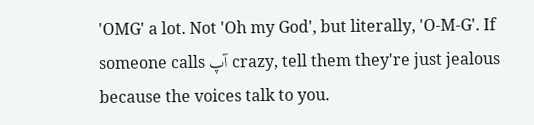'OMG' a lot. Not 'Oh my God', but literally, 'O-M-G'. If someone calls آپ crazy, tell them they're just jealous because the voices talk to you.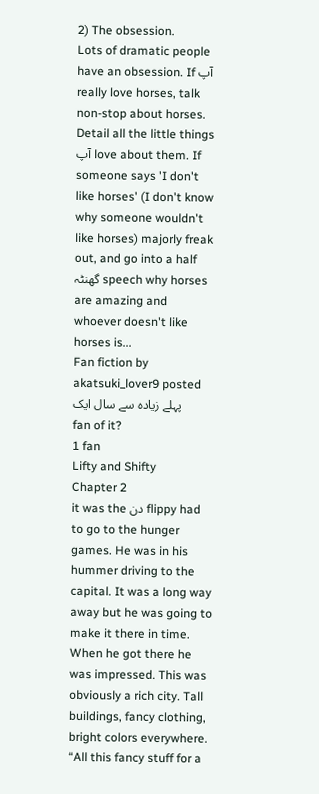2) The obsession.
Lots of dramatic people have an obsession. If آپ really love horses, talk non-stop about horses. Detail all the little things آپ love about them. If someone says 'I don't like horses' (I don't know why someone wouldn't like horses) majorly freak out, and go into a half گھنٹہ speech why horses are amazing and whoever doesn't like horses is...
Fan fiction by akatsuki_lover9 posted پہلے زیادہ سے سال ایک
fan of it?
1 fan
Lifty and Shifty
Chapter 2
it was the دن flippy had to go to the hunger games. He was in his hummer driving to the capital. It was a long way away but he was going to make it there in time. When he got there he was impressed. This was obviously a rich city. Tall buildings, fancy clothing, bright colors everywhere. “All this fancy stuff for a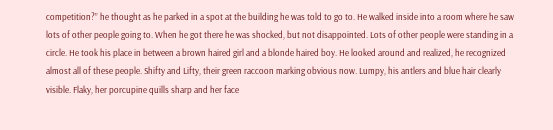competition?” he thought as he parked in a spot at the building he was told to go to. He walked inside into a room where he saw lots of other people going to. When he got there he was shocked, but not disappointed. Lots of other people were standing in a circle. He took his place in between a brown haired girl and a blonde haired boy. He looked around and realized, he recognized almost all of these people. Shifty and Lifty, their green raccoon marking obvious now. Lumpy, his antlers and blue hair clearly visible. Flaky, her porcupine quills sharp and her face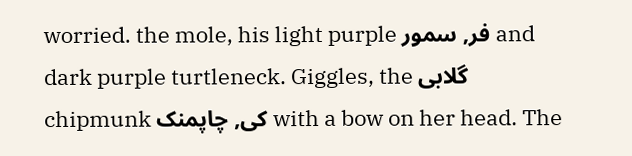worried. the mole, his light purple فر, سمور and dark purple turtleneck. Giggles, the گلابی chipmunk کی, چاپمنک with a bow on her head. The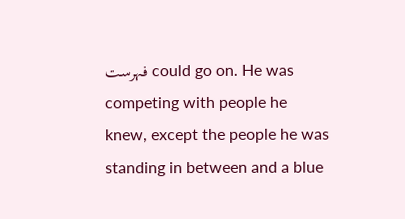فہرست could go on. He was competing with people he knew, except the people he was standing in between and a blue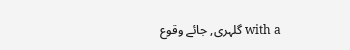گلہری, جائے وقوع with a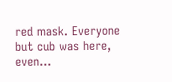red mask. Everyone but cub was here, even...